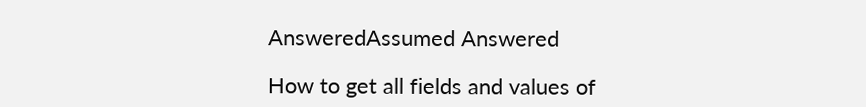AnsweredAssumed Answered

How to get all fields and values of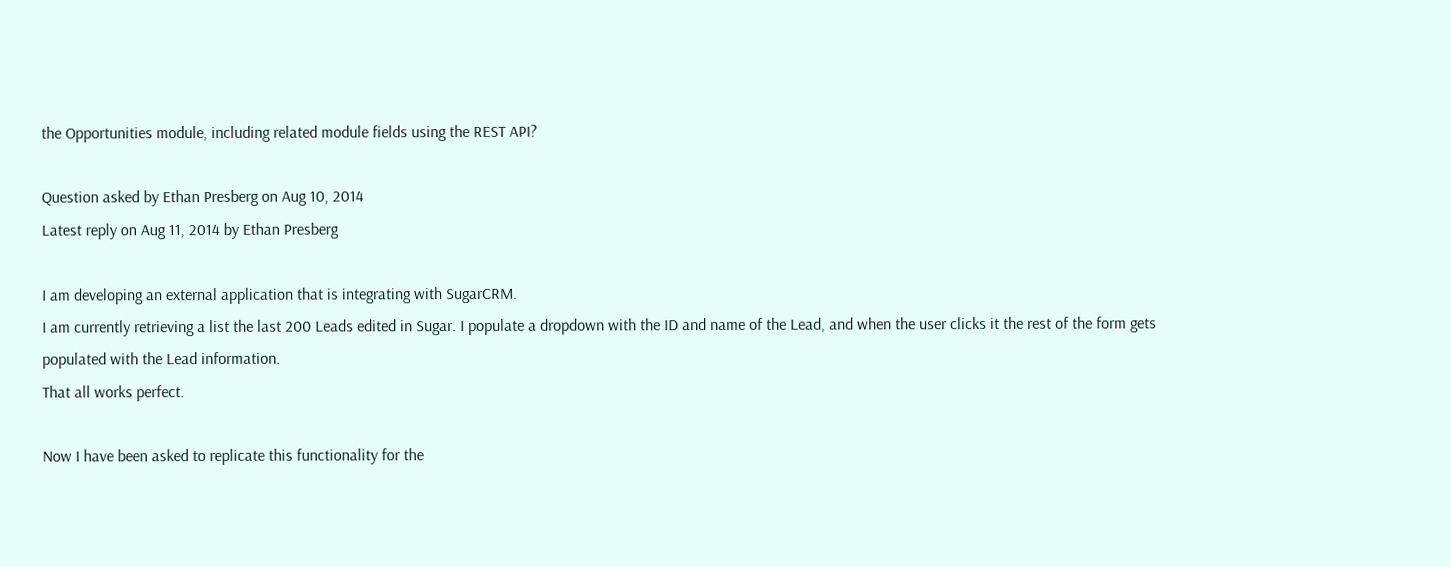the Opportunities module, including related module fields using the REST API?

Question asked by Ethan Presberg on Aug 10, 2014
Latest reply on Aug 11, 2014 by Ethan Presberg

I am developing an external application that is integrating with SugarCRM.
I am currently retrieving a list the last 200 Leads edited in Sugar. I populate a dropdown with the ID and name of the Lead, and when the user clicks it the rest of the form gets populated with the Lead information.
That all works perfect.

Now I have been asked to replicate this functionality for the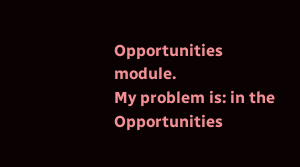Opportunities module.
My problem is: in the Opportunities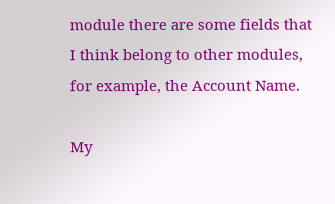module there are some fields that I think belong to other modules, for example, the Account Name.

My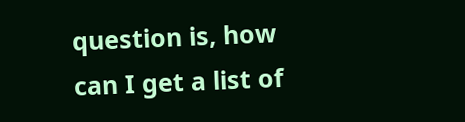question is, how can I get a list of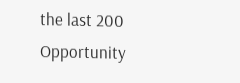the last 200 Opportunity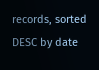records, sorted DESC by date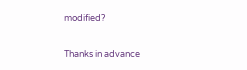modified?

Thanks in advance